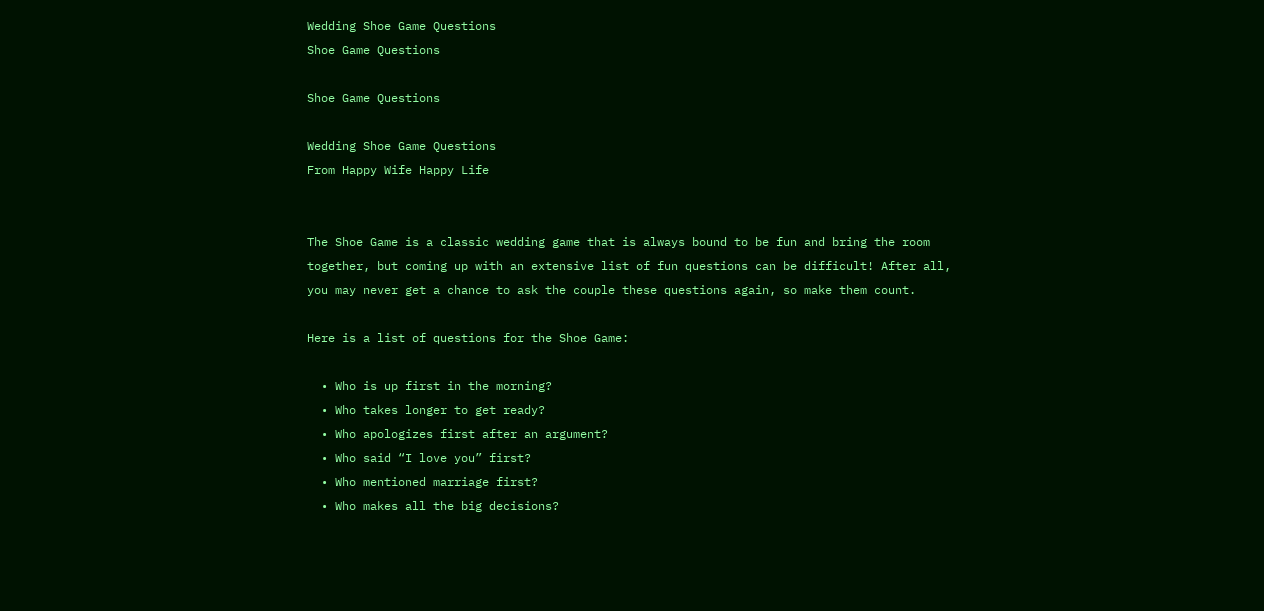Wedding Shoe Game Questions
Shoe Game Questions

Shoe Game Questions

Wedding Shoe Game Questions
From Happy Wife Happy Life


The Shoe Game is a classic wedding game that is always bound to be fun and bring the room together, but coming up with an extensive list of fun questions can be difficult! After all, you may never get a chance to ask the couple these questions again, so make them count.

Here is a list of questions for the Shoe Game:

  • Who is up first in the morning?
  • Who takes longer to get ready?
  • Who apologizes first after an argument?
  • Who said “I love you” first?
  • Who mentioned marriage first?
  • Who makes all the big decisions?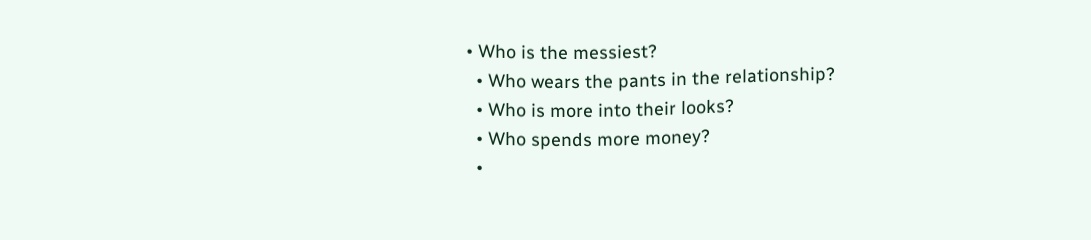• Who is the messiest?
  • Who wears the pants in the relationship?
  • Who is more into their looks?
  • Who spends more money?
  •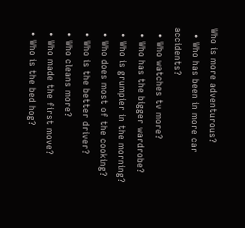Who is more adventurous?
  • Who has been in more car accidents?
  • Who watches tv more?
  • Who has the bigger wardrobe?
  • Who is grumpier in the morning?
  • Who does most of the cooking?
  • Who is the better driver?
  • Who cleans more?
  • Who made the first move?
  • Who is the bed hog?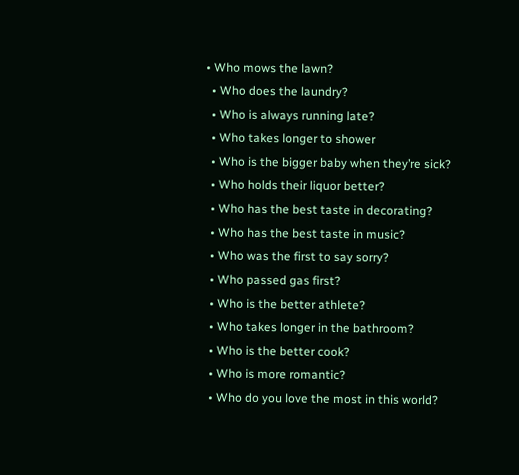• Who mows the lawn?
  • Who does the laundry?
  • Who is always running late?
  • Who takes longer to shower
  • Who is the bigger baby when they’re sick?
  • Who holds their liquor better?
  • Who has the best taste in decorating?
  • Who has the best taste in music?
  • Who was the first to say sorry?
  • Who passed gas first?
  • Who is the better athlete?
  • Who takes longer in the bathroom?
  • Who is the better cook?
  • Who is more romantic?
  • Who do you love the most in this world?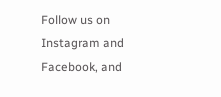Follow us on Instagram and Facebook, and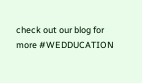check out our blog for more #WEDDUCATION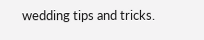wedding tips and tricks.